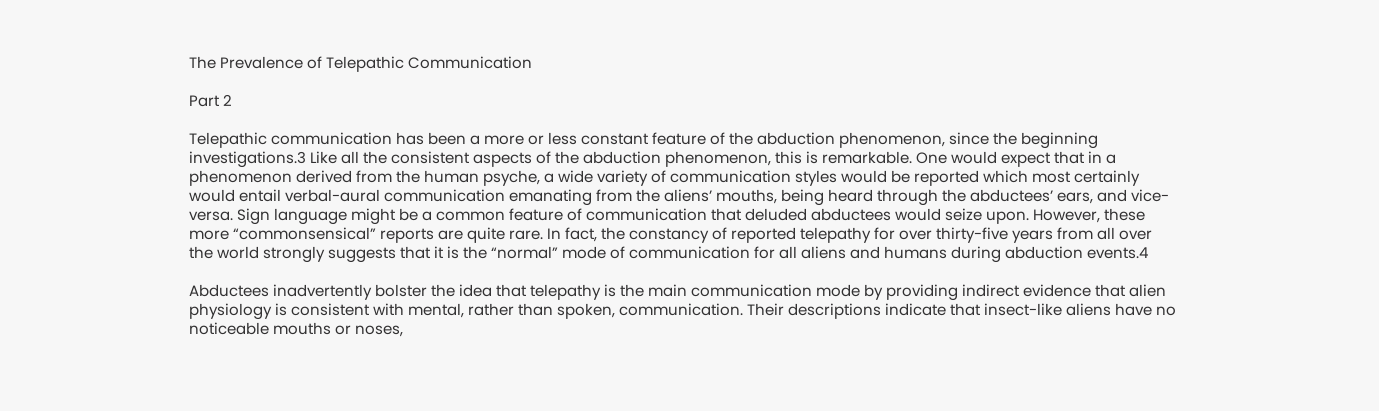The Prevalence of Telepathic Communication

Part 2

Telepathic communication has been a more or less constant feature of the abduction phenomenon, since the beginning investigations.3 Like all the consistent aspects of the abduction phenomenon, this is remarkable. One would expect that in a phenomenon derived from the human psyche, a wide variety of communication styles would be reported which most certainly would entail verbal-aural communication emanating from the aliens’ mouths, being heard through the abductees’ ears, and vice-versa. Sign language might be a common feature of communication that deluded abductees would seize upon. However, these more “commonsensical” reports are quite rare. In fact, the constancy of reported telepathy for over thirty-five years from all over the world strongly suggests that it is the “normal” mode of communication for all aliens and humans during abduction events.4

Abductees inadvertently bolster the idea that telepathy is the main communication mode by providing indirect evidence that alien physiology is consistent with mental, rather than spoken, communication. Their descriptions indicate that insect-like aliens have no noticeable mouths or noses,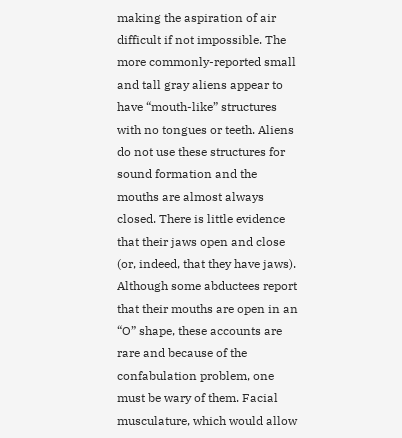making the aspiration of air difficult if not impossible. The more commonly-reported small and tall gray aliens appear to have “mouth-like” structures with no tongues or teeth. Aliens do not use these structures for sound formation and the mouths are almost always closed. There is little evidence that their jaws open and close (or, indeed, that they have jaws). Although some abductees report that their mouths are open in an “O” shape, these accounts are rare and because of the confabulation problem, one must be wary of them. Facial musculature, which would allow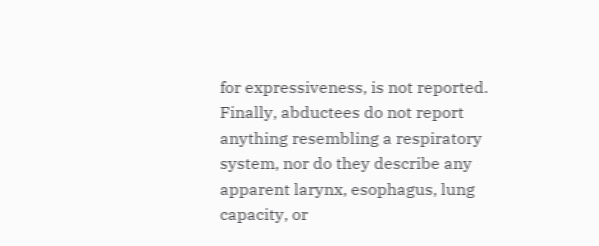for expressiveness, is not reported. Finally, abductees do not report anything resembling a respiratory system, nor do they describe any apparent larynx, esophagus, lung capacity, or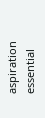aspiration essential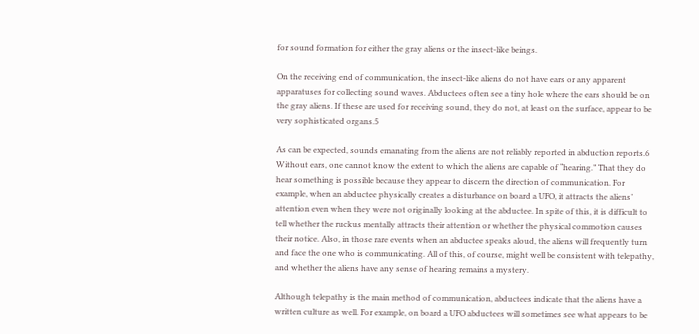for sound formation for either the gray aliens or the insect-like beings.

On the receiving end of communication, the insect-like aliens do not have ears or any apparent apparatuses for collecting sound waves. Abductees often see a tiny hole where the ears should be on the gray aliens. If these are used for receiving sound, they do not, at least on the surface, appear to be very sophisticated organs.5

As can be expected, sounds emanating from the aliens are not reliably reported in abduction reports.6 Without ears, one cannot know the extent to which the aliens are capable of “hearing.” That they do hear something is possible because they appear to discern the direction of communication. For example, when an abductee physically creates a disturbance on board a UFO, it attracts the aliens’ attention even when they were not originally looking at the abductee. In spite of this, it is difficult to tell whether the ruckus mentally attracts their attention or whether the physical commotion causes their notice. Also, in those rare events when an abductee speaks aloud, the aliens will frequently turn and face the one who is communicating. All of this, of course, might well be consistent with telepathy, and whether the aliens have any sense of hearing remains a mystery.

Although telepathy is the main method of communication, abductees indicate that the aliens have a written culture as well. For example, on board a UFO abductees will sometimes see what appears to be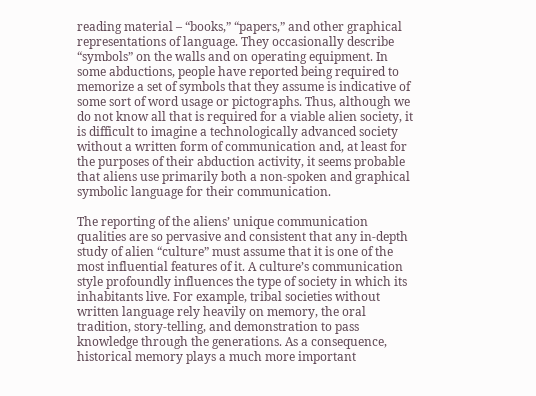reading material – “books,” “papers,” and other graphical representations of language. They occasionally describe “symbols” on the walls and on operating equipment. In some abductions, people have reported being required to memorize a set of symbols that they assume is indicative of some sort of word usage or pictographs. Thus, although we do not know all that is required for a viable alien society, it is difficult to imagine a technologically advanced society without a written form of communication and, at least for the purposes of their abduction activity, it seems probable that aliens use primarily both a non-spoken and graphical symbolic language for their communication.

The reporting of the aliens’ unique communication qualities are so pervasive and consistent that any in-depth study of alien “culture” must assume that it is one of the most influential features of it. A culture’s communication style profoundly influences the type of society in which its inhabitants live. For example, tribal societies without written language rely heavily on memory, the oral tradition, story-telling, and demonstration to pass knowledge through the generations. As a consequence, historical memory plays a much more important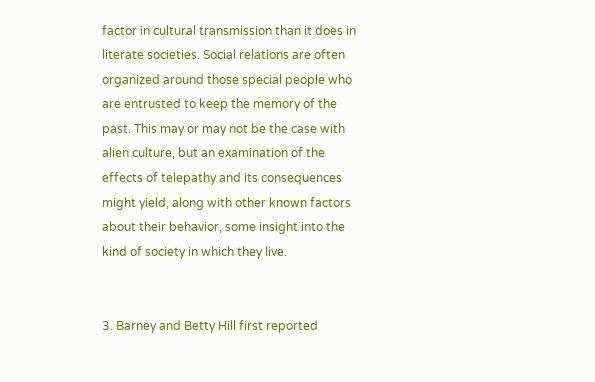factor in cultural transmission than it does in literate societies. Social relations are often organized around those special people who are entrusted to keep the memory of the past. This may or may not be the case with alien culture, but an examination of the effects of telepathy and its consequences might yield, along with other known factors about their behavior, some insight into the kind of society in which they live.


3. Barney and Betty Hill first reported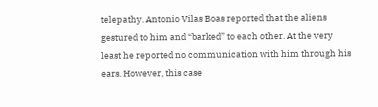telepathy. Antonio Vilas Boas reported that the aliens gestured to him and “barked” to each other. At the very least he reported no communication with him through his ears. However, this case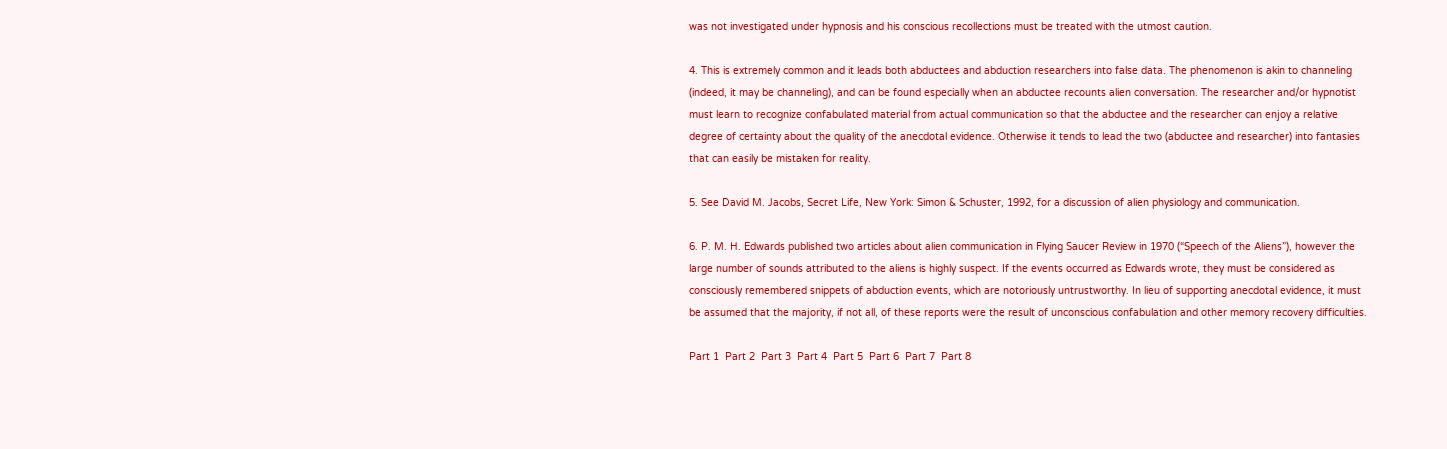was not investigated under hypnosis and his conscious recollections must be treated with the utmost caution.

4. This is extremely common and it leads both abductees and abduction researchers into false data. The phenomenon is akin to channeling (indeed, it may be channeling), and can be found especially when an abductee recounts alien conversation. The researcher and/or hypnotist must learn to recognize confabulated material from actual communication so that the abductee and the researcher can enjoy a relative degree of certainty about the quality of the anecdotal evidence. Otherwise it tends to lead the two (abductee and researcher) into fantasies that can easily be mistaken for reality.

5. See David M. Jacobs, Secret Life, New York: Simon & Schuster, 1992, for a discussion of alien physiology and communication.

6. P. M. H. Edwards published two articles about alien communication in Flying Saucer Review in 1970 (“Speech of the Aliens”), however the large number of sounds attributed to the aliens is highly suspect. If the events occurred as Edwards wrote, they must be considered as consciously remembered snippets of abduction events, which are notoriously untrustworthy. In lieu of supporting anecdotal evidence, it must be assumed that the majority, if not all, of these reports were the result of unconscious confabulation and other memory recovery difficulties.

Part 1  Part 2  Part 3  Part 4  Part 5  Part 6  Part 7  Part 8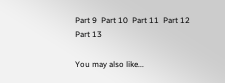Part 9  Part 10  Part 11  Part 12  Part 13

You may also like...